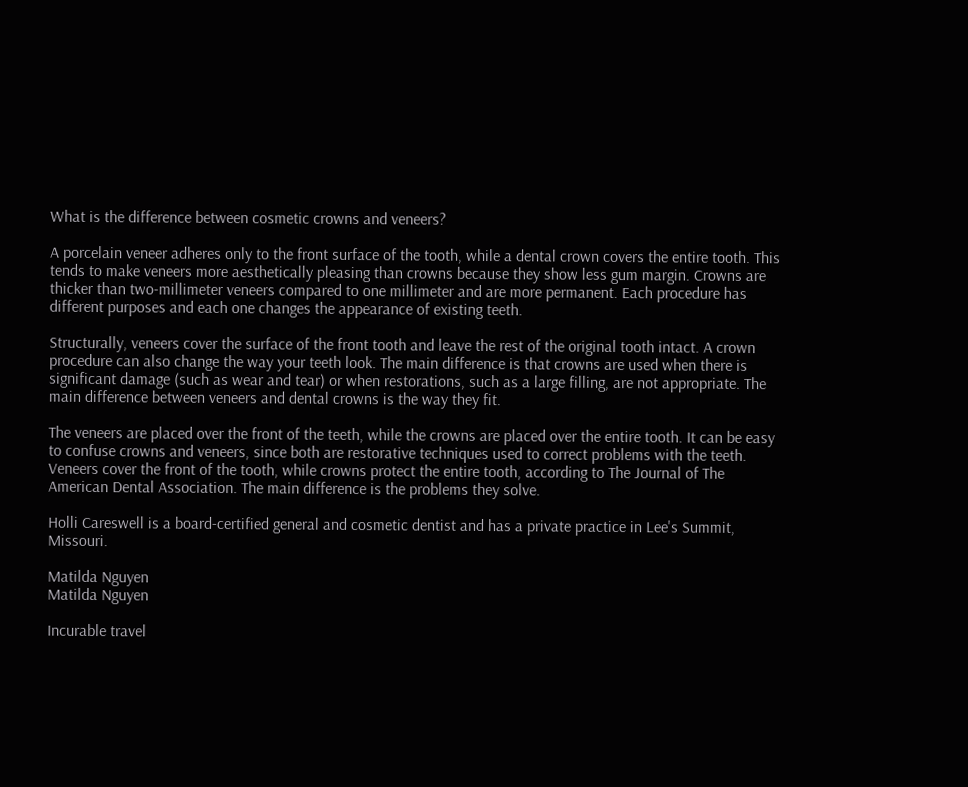What is the difference between cosmetic crowns and veneers?

A porcelain veneer adheres only to the front surface of the tooth, while a dental crown covers the entire tooth. This tends to make veneers more aesthetically pleasing than crowns because they show less gum margin. Crowns are thicker than two-millimeter veneers compared to one millimeter and are more permanent. Each procedure has different purposes and each one changes the appearance of existing teeth.

Structurally, veneers cover the surface of the front tooth and leave the rest of the original tooth intact. A crown procedure can also change the way your teeth look. The main difference is that crowns are used when there is significant damage (such as wear and tear) or when restorations, such as a large filling, are not appropriate. The main difference between veneers and dental crowns is the way they fit.

The veneers are placed over the front of the teeth, while the crowns are placed over the entire tooth. It can be easy to confuse crowns and veneers, since both are restorative techniques used to correct problems with the teeth. Veneers cover the front of the tooth, while crowns protect the entire tooth, according to The Journal of The American Dental Association. The main difference is the problems they solve.

Holli Careswell is a board-certified general and cosmetic dentist and has a private practice in Lee's Summit, Missouri.

Matilda Nguyen
Matilda Nguyen

Incurable travel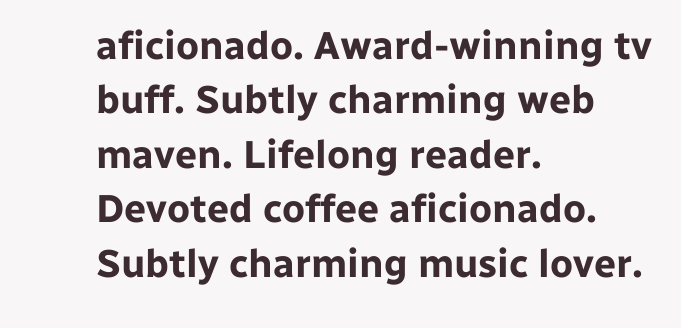aficionado. Award-winning tv buff. Subtly charming web maven. Lifelong reader. Devoted coffee aficionado. Subtly charming music lover.